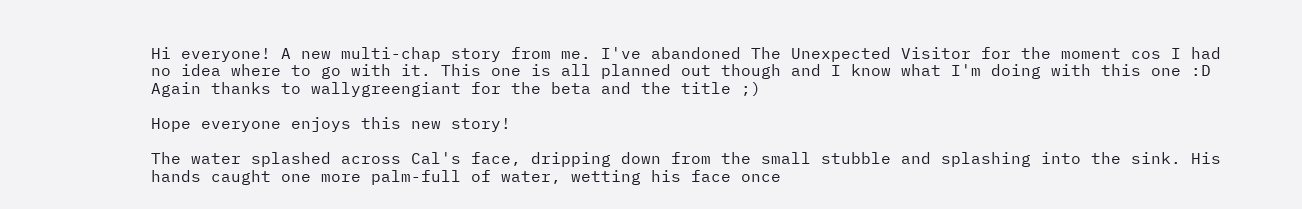Hi everyone! A new multi-chap story from me. I've abandoned The Unexpected Visitor for the moment cos I had no idea where to go with it. This one is all planned out though and I know what I'm doing with this one :D Again thanks to wallygreengiant for the beta and the title ;)

Hope everyone enjoys this new story!

The water splashed across Cal's face, dripping down from the small stubble and splashing into the sink. His hands caught one more palm-full of water, wetting his face once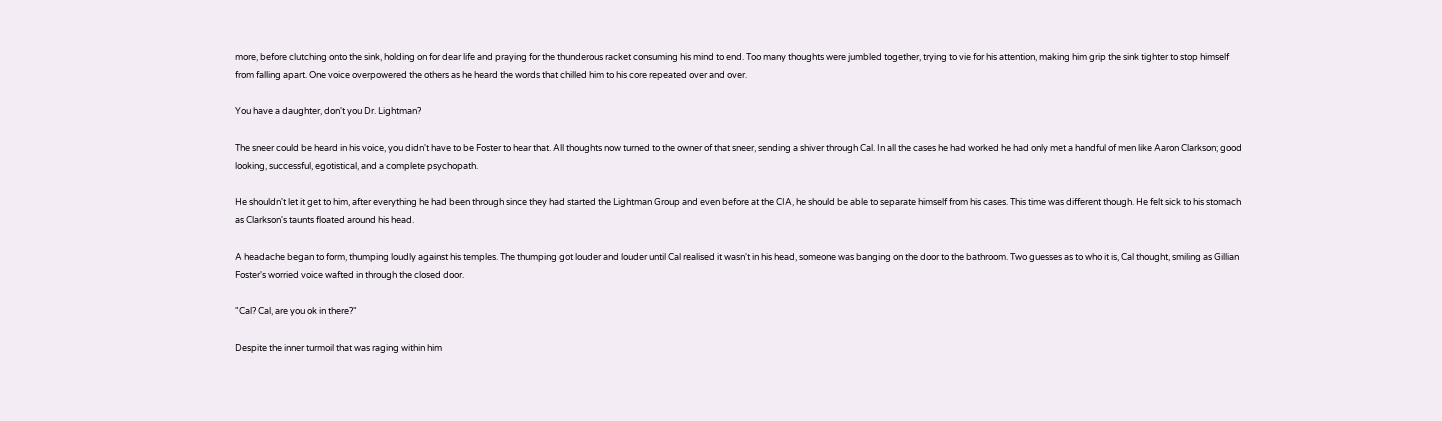more, before clutching onto the sink, holding on for dear life and praying for the thunderous racket consuming his mind to end. Too many thoughts were jumbled together, trying to vie for his attention, making him grip the sink tighter to stop himself from falling apart. One voice overpowered the others as he heard the words that chilled him to his core repeated over and over.

You have a daughter, don't you Dr. Lightman?

The sneer could be heard in his voice, you didn't have to be Foster to hear that. All thoughts now turned to the owner of that sneer, sending a shiver through Cal. In all the cases he had worked he had only met a handful of men like Aaron Clarkson; good looking, successful, egotistical, and a complete psychopath.

He shouldn't let it get to him, after everything he had been through since they had started the Lightman Group and even before at the CIA, he should be able to separate himself from his cases. This time was different though. He felt sick to his stomach as Clarkson's taunts floated around his head.

A headache began to form, thumping loudly against his temples. The thumping got louder and louder until Cal realised it wasn't in his head, someone was banging on the door to the bathroom. Two guesses as to who it is, Cal thought, smiling as Gillian Foster's worried voice wafted in through the closed door.

"Cal? Cal, are you ok in there?"

Despite the inner turmoil that was raging within him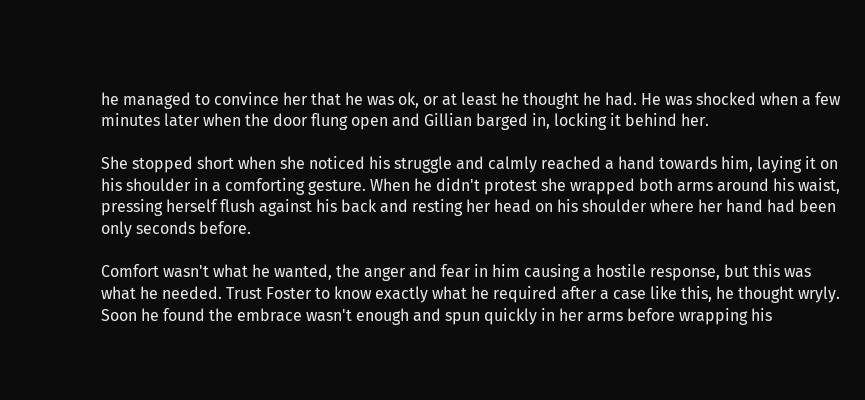he managed to convince her that he was ok, or at least he thought he had. He was shocked when a few minutes later when the door flung open and Gillian barged in, locking it behind her.

She stopped short when she noticed his struggle and calmly reached a hand towards him, laying it on his shoulder in a comforting gesture. When he didn't protest she wrapped both arms around his waist, pressing herself flush against his back and resting her head on his shoulder where her hand had been only seconds before.

Comfort wasn't what he wanted, the anger and fear in him causing a hostile response, but this was what he needed. Trust Foster to know exactly what he required after a case like this, he thought wryly. Soon he found the embrace wasn't enough and spun quickly in her arms before wrapping his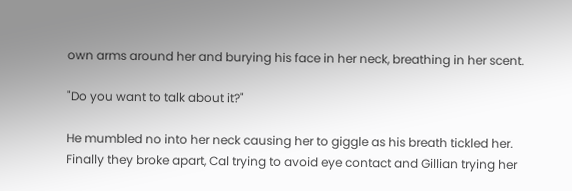own arms around her and burying his face in her neck, breathing in her scent.

"Do you want to talk about it?"

He mumbled no into her neck causing her to giggle as his breath tickled her. Finally they broke apart, Cal trying to avoid eye contact and Gillian trying her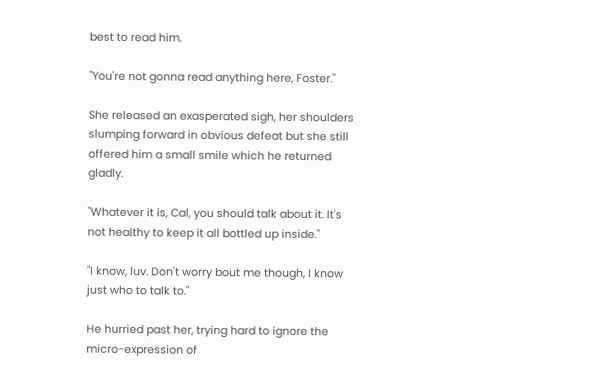best to read him.

"You're not gonna read anything here, Foster."

She released an exasperated sigh, her shoulders slumping forward in obvious defeat but she still offered him a small smile which he returned gladly.

"Whatever it is, Cal, you should talk about it. It's not healthy to keep it all bottled up inside."

"I know, luv. Don't worry bout me though, I know just who to talk to."

He hurried past her, trying hard to ignore the micro-expression of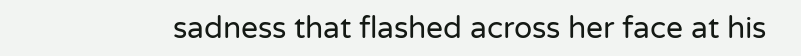sadness that flashed across her face at his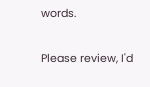words.

Please review, I'd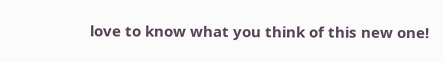love to know what you think of this new one!